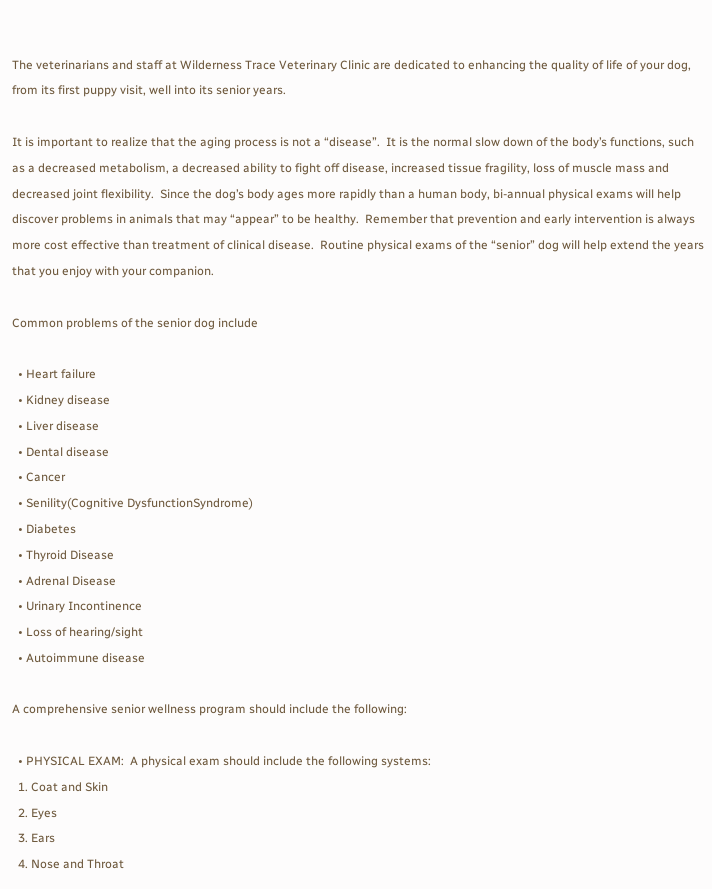The veterinarians and staff at Wilderness Trace Veterinary Clinic are dedicated to enhancing the quality of life of your dog, from its first puppy visit, well into its senior years.

It is important to realize that the aging process is not a “disease”.  It is the normal slow down of the body’s functions, such as a decreased metabolism, a decreased ability to fight off disease, increased tissue fragility, loss of muscle mass and decreased joint flexibility.  Since the dog’s body ages more rapidly than a human body, bi-annual physical exams will help discover problems in animals that may “appear” to be healthy.  Remember that prevention and early intervention is always more cost effective than treatment of clinical disease.  Routine physical exams of the “senior” dog will help extend the years that you enjoy with your companion.

Common problems of the senior dog include

  • Heart failure
  • Kidney disease
  • Liver disease
  • Dental disease
  • Cancer
  • Senility(Cognitive DysfunctionSyndrome)
  • Diabetes
  • Thyroid Disease
  • Adrenal Disease
  • Urinary Incontinence
  • Loss of hearing/sight
  • Autoimmune disease

A comprehensive senior wellness program should include the following:

  • PHYSICAL EXAM:  A physical exam should include the following systems:
  1. Coat and Skin
  2. Eyes
  3. Ears
  4. Nose and Throat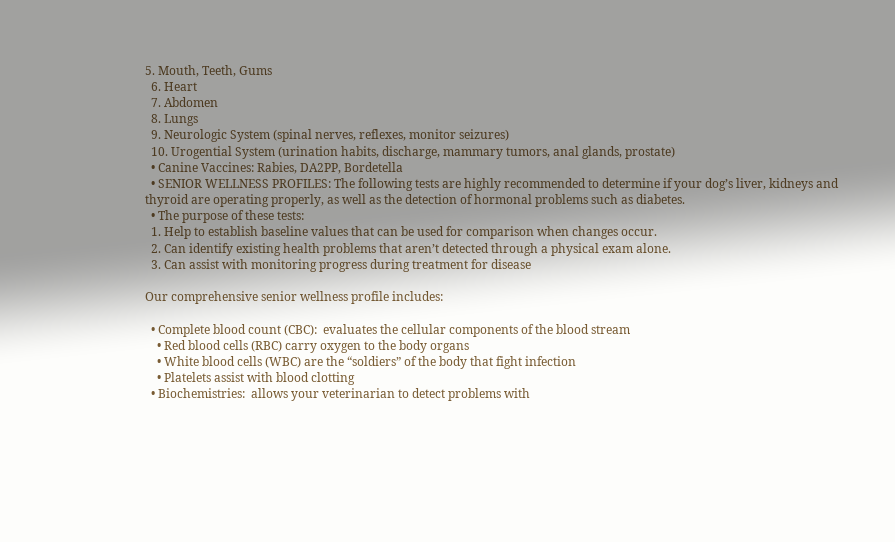5. Mouth, Teeth, Gums
  6. Heart
  7. Abdomen
  8. Lungs
  9. Neurologic System (spinal nerves, reflexes, monitor seizures)
  10. Urogential System (urination habits, discharge, mammary tumors, anal glands, prostate)
  • Canine Vaccines: Rabies, DA2PP, Bordetella
  • SENIOR WELLNESS PROFILES: The following tests are highly recommended to determine if your dog’s liver, kidneys and thyroid are operating properly, as well as the detection of hormonal problems such as diabetes.
  • The purpose of these tests:
  1. Help to establish baseline values that can be used for comparison when changes occur.
  2. Can identify existing health problems that aren’t detected through a physical exam alone.
  3. Can assist with monitoring progress during treatment for disease

Our comprehensive senior wellness profile includes:

  • Complete blood count (CBC):  evaluates the cellular components of the blood stream
    • Red blood cells (RBC) carry oxygen to the body organs
    • White blood cells (WBC) are the “soldiers” of the body that fight infection
    • Platelets assist with blood clotting
  • Biochemistries:  allows your veterinarian to detect problems with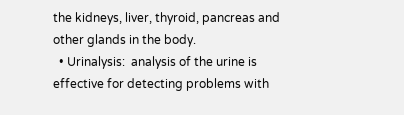the kidneys, liver, thyroid, pancreas and other glands in the body.
  • Urinalysis:  analysis of the urine is effective for detecting problems with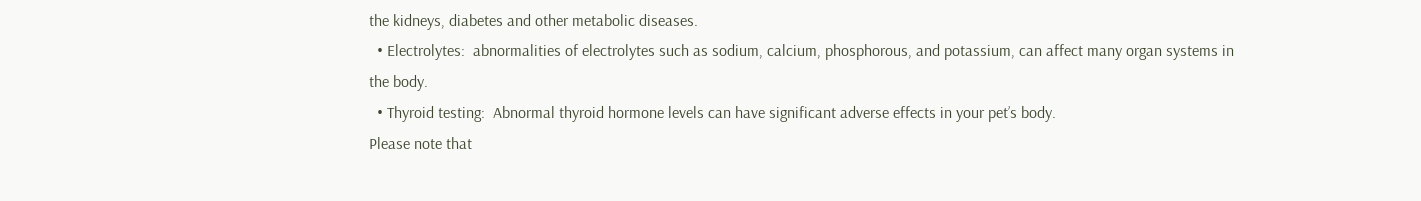the kidneys, diabetes and other metabolic diseases.
  • Electrolytes:  abnormalities of electrolytes such as sodium, calcium, phosphorous, and potassium, can affect many organ systems in the body.
  • Thyroid testing:  Abnormal thyroid hormone levels can have significant adverse effects in your pet’s body.
Please note that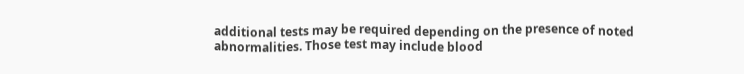additional tests may be required depending on the presence of noted abnormalities. Those test may include blood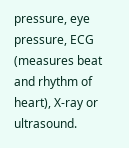pressure, eye pressure, ECG (measures beat and rhythm of heart), X-ray or ultrasound.